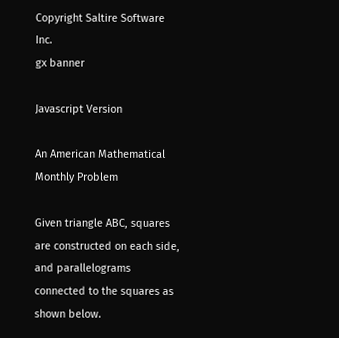Copyright Saltire Software Inc.
gx banner

Javascript Version

An American Mathematical Monthly Problem

Given triangle ABC, squares are constructed on each side, and parallelograms connected to the squares as shown below.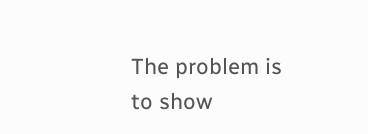The problem is to show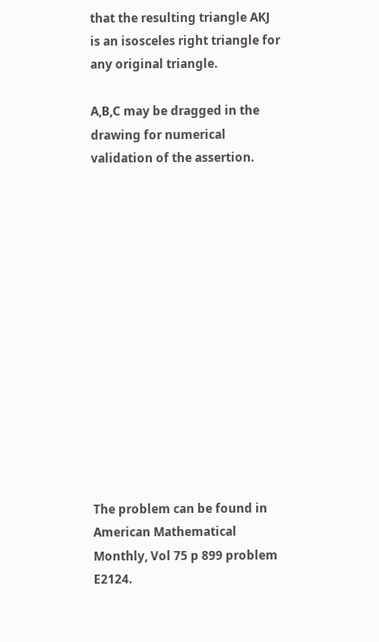that the resulting triangle AKJ is an isosceles right triangle for any original triangle.

A,B,C may be dragged in the drawing for numerical validation of the assertion.














The problem can be found in American Mathematical Monthly, Vol 75 p 899 problem E2124.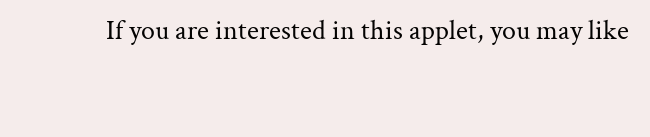If you are interested in this applet, you may like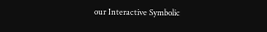our Interactive Symbolic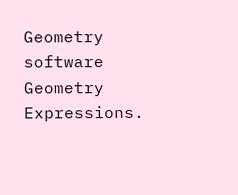Geometry software Geometry Expressions.